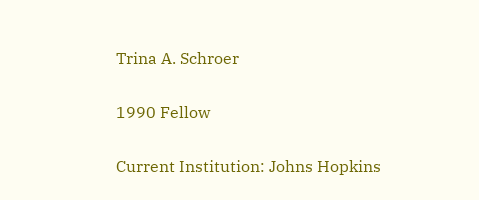Trina A. Schroer

1990 Fellow

Current Institution: Johns Hopkins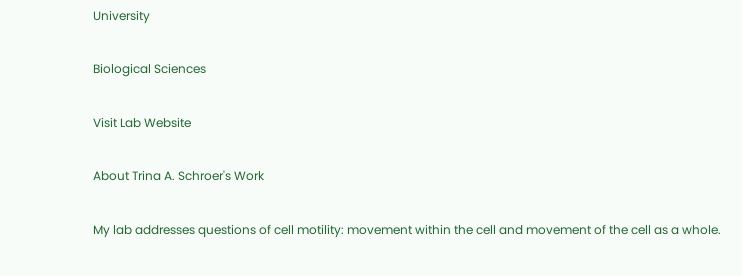University

Biological Sciences

Visit Lab Website

About Trina A. Schroer's Work

My lab addresses questions of cell motility: movement within the cell and movement of the cell as a whole.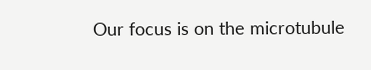Our focus is on the microtubule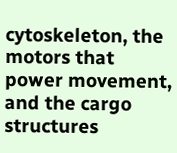cytoskeleton, the motors that power movement, and the cargo structures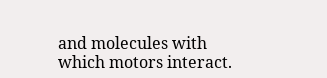and molecules with which motors interact.